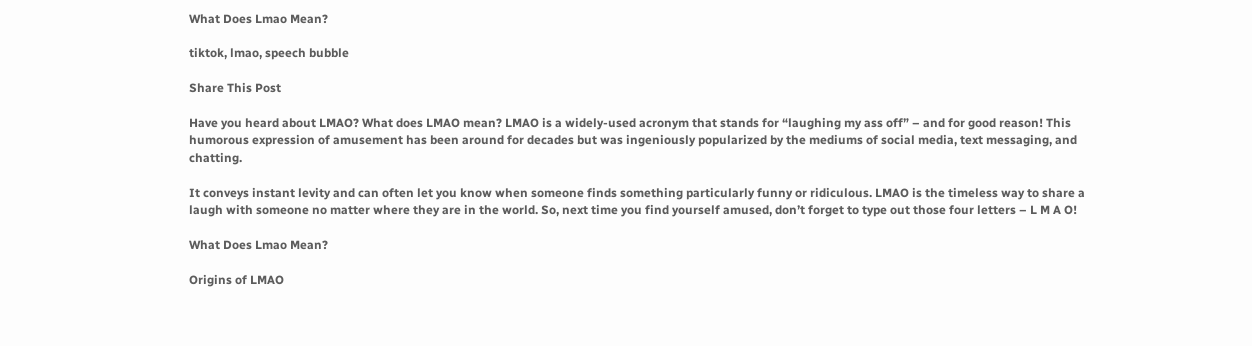What Does Lmao Mean?

tiktok, lmao, speech bubble

Share This Post

Have you heard about LMAO? What does LMAO mean? LMAO is a widely-used acronym that stands for “laughing my ass off” – and for good reason! This humorous expression of amusement has been around for decades but was ingeniously popularized by the mediums of social media, text messaging, and chatting.

It conveys instant levity and can often let you know when someone finds something particularly funny or ridiculous. LMAO is the timeless way to share a laugh with someone no matter where they are in the world. So, next time you find yourself amused, don’t forget to type out those four letters – L M A O!

What Does Lmao Mean?

Origins of LMAO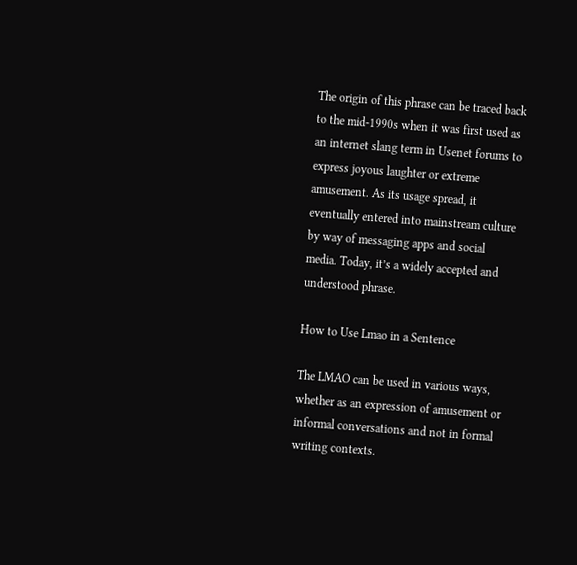The origin of this phrase can be traced back to the mid-1990s when it was first used as an internet slang term in Usenet forums to express joyous laughter or extreme amusement. As its usage spread, it eventually entered into mainstream culture by way of messaging apps and social media. Today, it’s a widely accepted and understood phrase.

How to Use Lmao in a Sentence

The LMAO can be used in various ways, whether as an expression of amusement or informal conversations and not in formal writing contexts.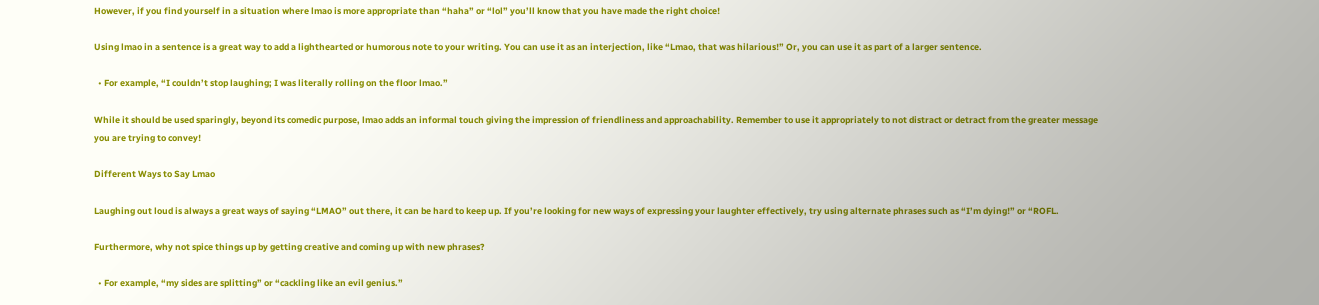However, if you find yourself in a situation where lmao is more appropriate than “haha” or “lol” you’ll know that you have made the right choice!

Using lmao in a sentence is a great way to add a lighthearted or humorous note to your writing. You can use it as an interjection, like “Lmao, that was hilarious!” Or, you can use it as part of a larger sentence.

  • For example, “I couldn’t stop laughing; I was literally rolling on the floor lmao.”

While it should be used sparingly, beyond its comedic purpose, lmao adds an informal touch giving the impression of friendliness and approachability. Remember to use it appropriately to not distract or detract from the greater message you are trying to convey!

Different Ways to Say Lmao

Laughing out loud is always a great ways of saying “LMAO” out there, it can be hard to keep up. If you’re looking for new ways of expressing your laughter effectively, try using alternate phrases such as “I’m dying!” or “ROFL.

Furthermore, why not spice things up by getting creative and coming up with new phrases?

  • For example, “my sides are splitting” or “cackling like an evil genius.”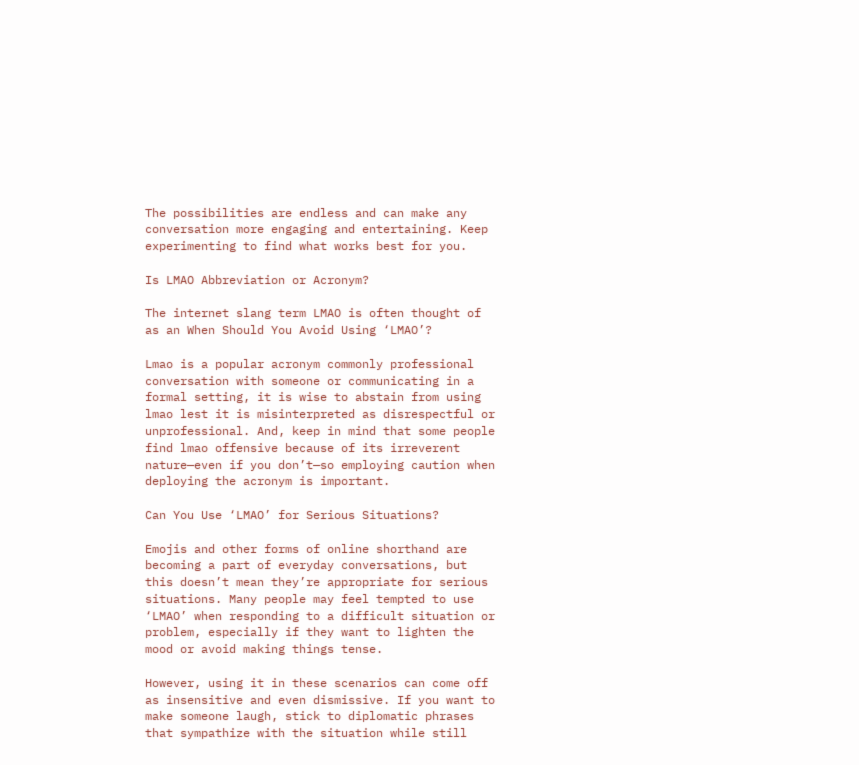The possibilities are endless and can make any conversation more engaging and entertaining. Keep experimenting to find what works best for you.

Is LMAO Abbreviation or Acronym?

The internet slang term LMAO is often thought of as an When Should You Avoid Using ‘LMAO’?

Lmao is a popular acronym commonly professional conversation with someone or communicating in a formal setting, it is wise to abstain from using lmao lest it is misinterpreted as disrespectful or unprofessional. And, keep in mind that some people find lmao offensive because of its irreverent nature—even if you don’t—so employing caution when deploying the acronym is important.

Can You Use ‘LMAO’ for Serious Situations?

Emojis and other forms of online shorthand are becoming a part of everyday conversations, but this doesn’t mean they’re appropriate for serious situations. Many people may feel tempted to use ‘LMAO’ when responding to a difficult situation or problem, especially if they want to lighten the mood or avoid making things tense.

However, using it in these scenarios can come off as insensitive and even dismissive. If you want to make someone laugh, stick to diplomatic phrases that sympathize with the situation while still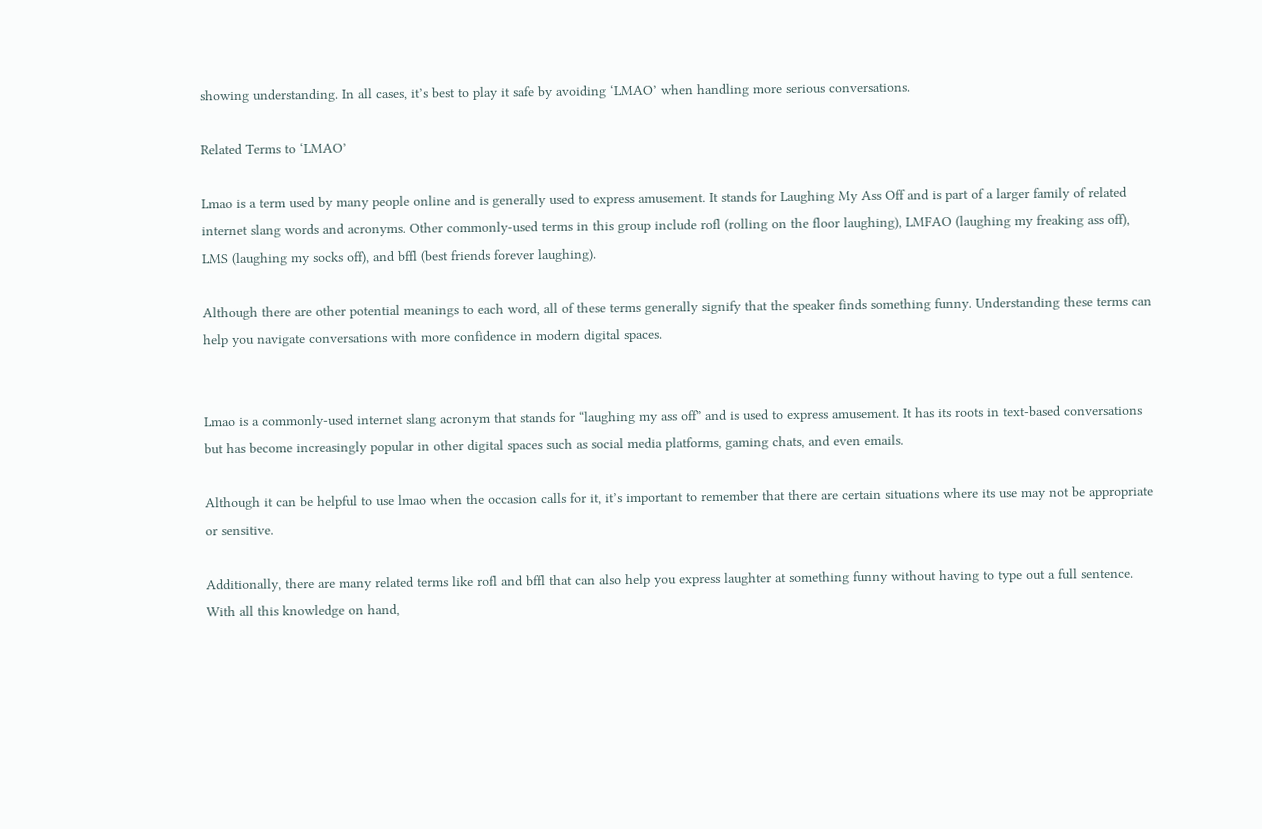showing understanding. In all cases, it’s best to play it safe by avoiding ‘LMAO’ when handling more serious conversations.

Related Terms to ‘LMAO’

Lmao is a term used by many people online and is generally used to express amusement. It stands for Laughing My Ass Off and is part of a larger family of related internet slang words and acronyms. Other commonly-used terms in this group include rofl (rolling on the floor laughing), LMFAO (laughing my freaking ass off), LMS (laughing my socks off), and bffl (best friends forever laughing).

Although there are other potential meanings to each word, all of these terms generally signify that the speaker finds something funny. Understanding these terms can help you navigate conversations with more confidence in modern digital spaces.


Lmao is a commonly-used internet slang acronym that stands for “laughing my ass off” and is used to express amusement. It has its roots in text-based conversations but has become increasingly popular in other digital spaces such as social media platforms, gaming chats, and even emails.

Although it can be helpful to use lmao when the occasion calls for it, it’s important to remember that there are certain situations where its use may not be appropriate or sensitive.

Additionally, there are many related terms like rofl and bffl that can also help you express laughter at something funny without having to type out a full sentence. With all this knowledge on hand,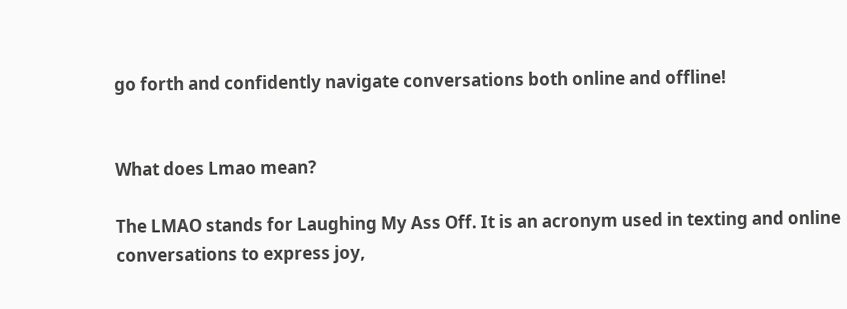go forth and confidently navigate conversations both online and offline!


What does Lmao mean?

The LMAO stands for Laughing My Ass Off. It is an acronym used in texting and online conversations to express joy,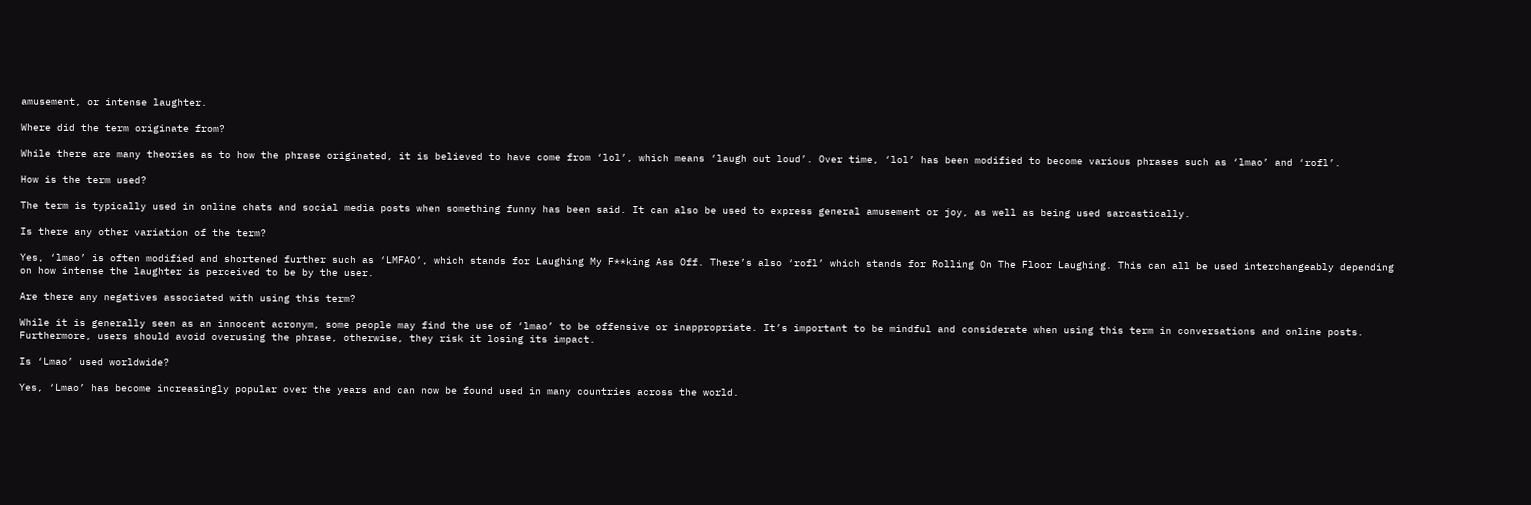amusement, or intense laughter.

Where did the term originate from?

While there are many theories as to how the phrase originated, it is believed to have come from ‘lol’, which means ‘laugh out loud’. Over time, ‘lol’ has been modified to become various phrases such as ‘lmao’ and ‘rofl’.

How is the term used?

The term is typically used in online chats and social media posts when something funny has been said. It can also be used to express general amusement or joy, as well as being used sarcastically.

Is there any other variation of the term?

Yes, ‘lmao’ is often modified and shortened further such as ‘LMFAO’, which stands for Laughing My F**king Ass Off. There’s also ‘rofl’ which stands for Rolling On The Floor Laughing. This can all be used interchangeably depending on how intense the laughter is perceived to be by the user.

Are there any negatives associated with using this term?

While it is generally seen as an innocent acronym, some people may find the use of ‘lmao’ to be offensive or inappropriate. It’s important to be mindful and considerate when using this term in conversations and online posts. Furthermore, users should avoid overusing the phrase, otherwise, they risk it losing its impact.

Is ‘Lmao’ used worldwide?

Yes, ‘Lmao’ has become increasingly popular over the years and can now be found used in many countries across the world.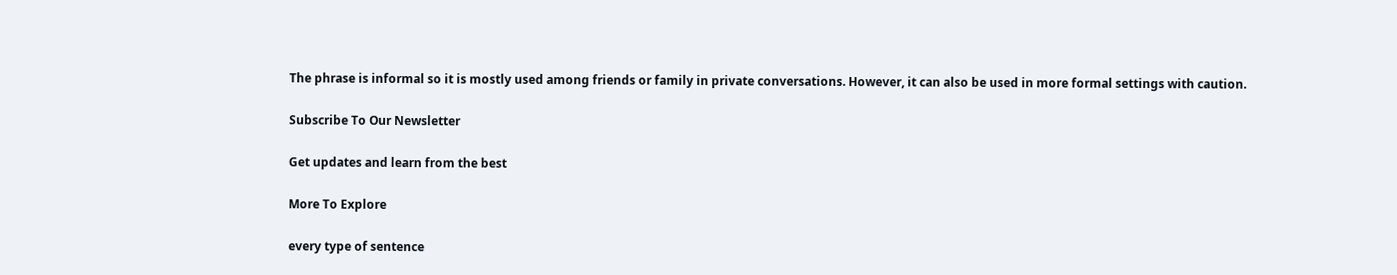The phrase is informal so it is mostly used among friends or family in private conversations. However, it can also be used in more formal settings with caution.

Subscribe To Our Newsletter

Get updates and learn from the best

More To Explore

every type of sentence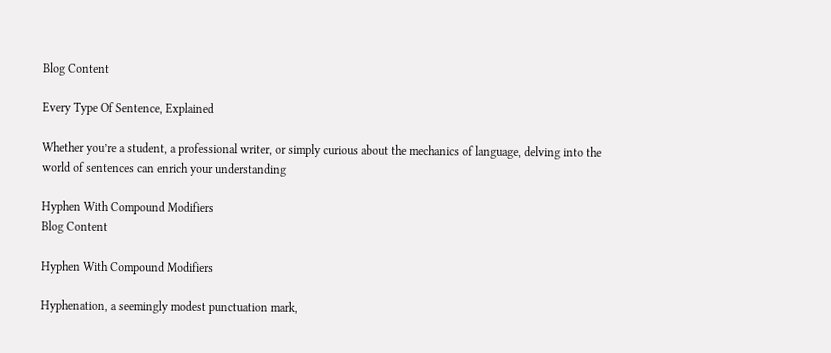Blog Content

Every Type Of Sentence, Explained

Whether you’re a student, a professional writer, or simply curious about the mechanics of language, delving into the world of sentences can enrich your understanding

Hyphen With Compound Modifiers
Blog Content

Hyphen With Compound Modifiers

Hyphenation, a seemingly modest punctuation mark,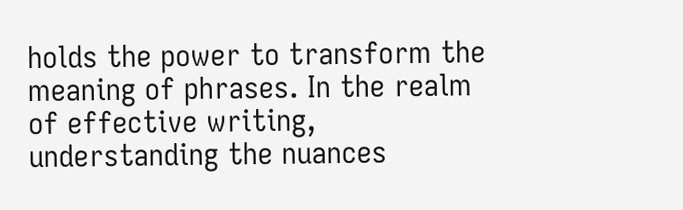holds the power to transform the meaning of phrases. In the realm of effective writing, understanding the nuances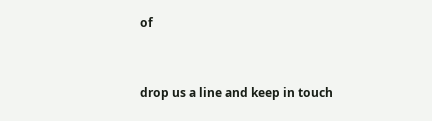of


drop us a line and keep in touch